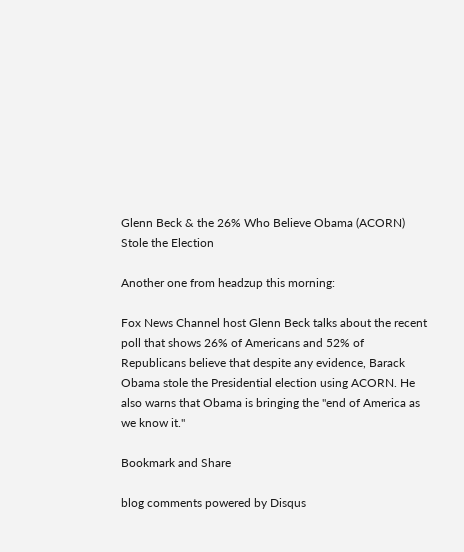Glenn Beck & the 26% Who Believe Obama (ACORN) Stole the Election

Another one from headzup this morning:

Fox News Channel host Glenn Beck talks about the recent poll that shows 26% of Americans and 52% of Republicans believe that despite any evidence, Barack Obama stole the Presidential election using ACORN. He also warns that Obama is bringing the "end of America as we know it."

Bookmark and Share

blog comments powered by Disqus